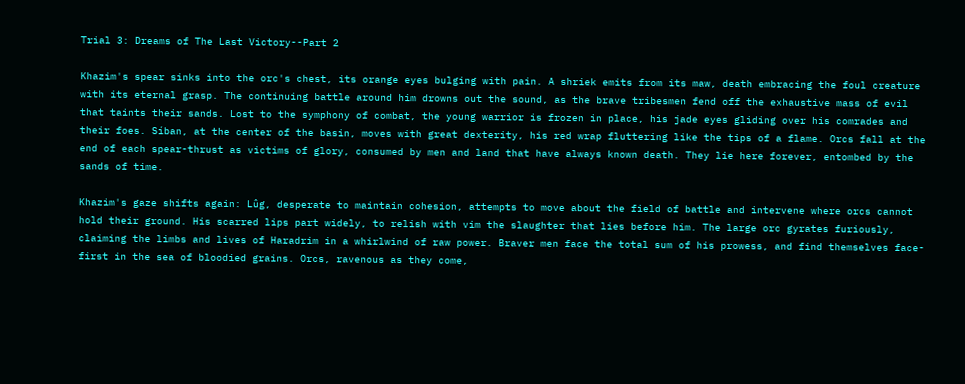Trial 3: Dreams of The Last Victory--Part 2

Khazim's spear sinks into the orc's chest, its orange eyes bulging with pain. A shriek emits from its maw, death embracing the foul creature with its eternal grasp. The continuing battle around him drowns out the sound, as the brave tribesmen fend off the exhaustive mass of evil that taints their sands. Lost to the symphony of combat, the young warrior is frozen in place, his jade eyes gliding over his comrades and their foes. Síban, at the center of the basin, moves with great dexterity, his red wrap fluttering like the tips of a flame. Orcs fall at the end of each spear-thrust as victims of glory, consumed by men and land that have always known death. They lie here forever, entombed by the sands of time.

Khazim's gaze shifts again: Lûg, desperate to maintain cohesion, attempts to move about the field of battle and intervene where orcs cannot hold their ground. His scarred lips part widely, to relish with vim the slaughter that lies before him. The large orc gyrates furiously, claiming the limbs and lives of Haradrim in a whirlwind of raw power. Braver men face the total sum of his prowess, and find themselves face-first in the sea of bloodied grains. Orcs, ravenous as they come,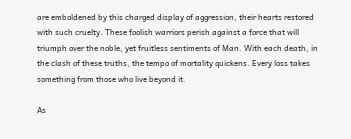are emboldened by this charged display of aggression, their hearts restored with such cruelty. These foolish warriors perish against a force that will triumph over the noble, yet fruitless sentiments of Man. With each death, in the clash of these truths, the tempo of mortality quickens. Every loss takes something from those who live beyond it.

As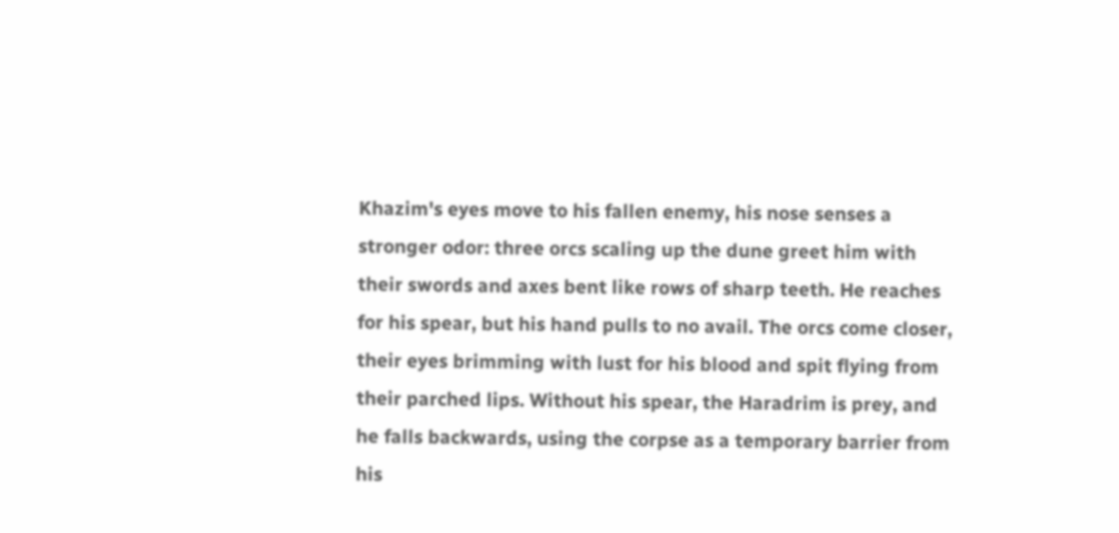Khazim's eyes move to his fallen enemy, his nose senses a stronger odor: three orcs scaling up the dune greet him with their swords and axes bent like rows of sharp teeth. He reaches for his spear, but his hand pulls to no avail. The orcs come closer, their eyes brimming with lust for his blood and spit flying from their parched lips. Without his spear, the Haradrim is prey, and he falls backwards, using the corpse as a temporary barrier from his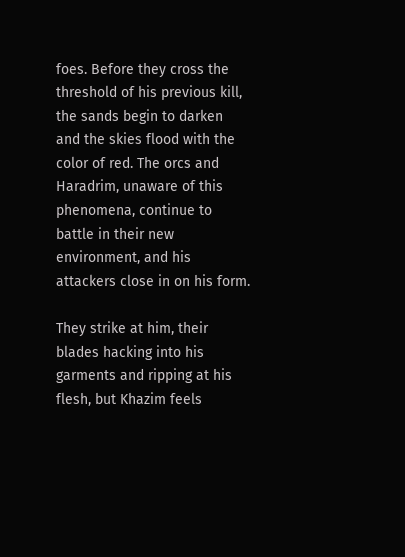foes. Before they cross the threshold of his previous kill, the sands begin to darken and the skies flood with the color of red. The orcs and Haradrim, unaware of this phenomena, continue to battle in their new environment, and his attackers close in on his form.

They strike at him, their blades hacking into his garments and ripping at his flesh, but Khazim feels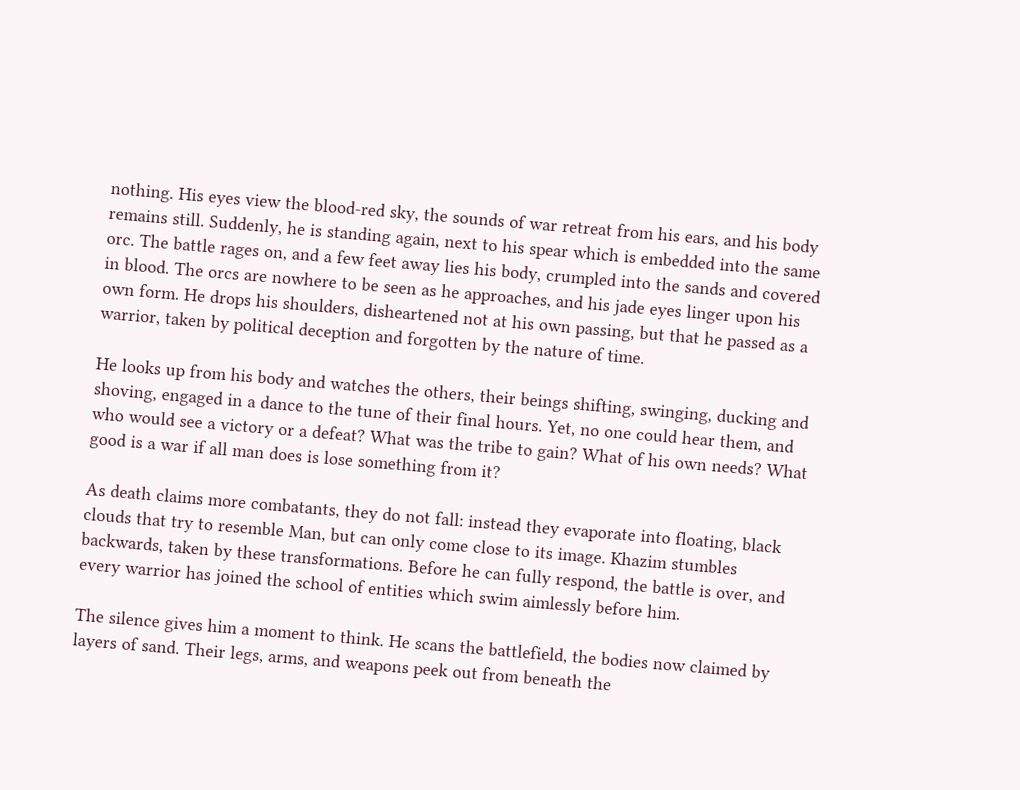nothing. His eyes view the blood-red sky, the sounds of war retreat from his ears, and his body remains still. Suddenly, he is standing again, next to his spear which is embedded into the same orc. The battle rages on, and a few feet away lies his body, crumpled into the sands and covered in blood. The orcs are nowhere to be seen as he approaches, and his jade eyes linger upon his own form. He drops his shoulders, disheartened not at his own passing, but that he passed as a warrior, taken by political deception and forgotten by the nature of time.

He looks up from his body and watches the others, their beings shifting, swinging, ducking and shoving, engaged in a dance to the tune of their final hours. Yet, no one could hear them, and who would see a victory or a defeat? What was the tribe to gain? What of his own needs? What good is a war if all man does is lose something from it?

As death claims more combatants, they do not fall: instead they evaporate into floating, black clouds that try to resemble Man, but can only come close to its image. Khazim stumbles backwards, taken by these transformations. Before he can fully respond, the battle is over, and every warrior has joined the school of entities which swim aimlessly before him.

The silence gives him a moment to think. He scans the battlefield, the bodies now claimed by layers of sand. Their legs, arms, and weapons peek out from beneath the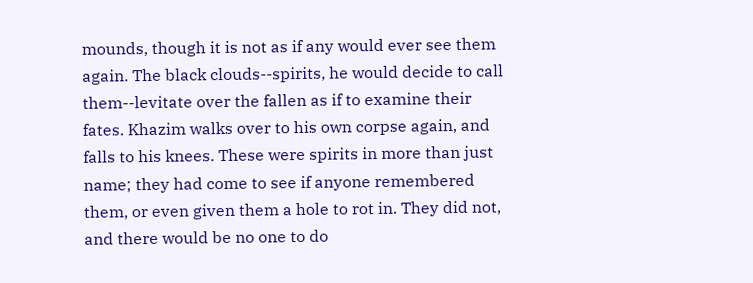mounds, though it is not as if any would ever see them again. The black clouds--spirits, he would decide to call them--levitate over the fallen as if to examine their fates. Khazim walks over to his own corpse again, and falls to his knees. These were spirits in more than just name; they had come to see if anyone remembered them, or even given them a hole to rot in. They did not, and there would be no one to do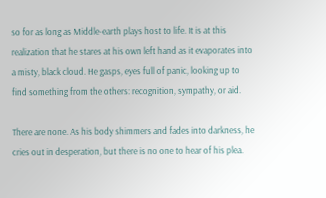so for as long as Middle-earth plays host to life. It is at this realization that he stares at his own left hand as it evaporates into a misty, black cloud. He gasps, eyes full of panic, looking up to find something from the others: recognition, sympathy, or aid.

There are none. As his body shimmers and fades into darkness, he cries out in desperation, but there is no one to hear of his plea.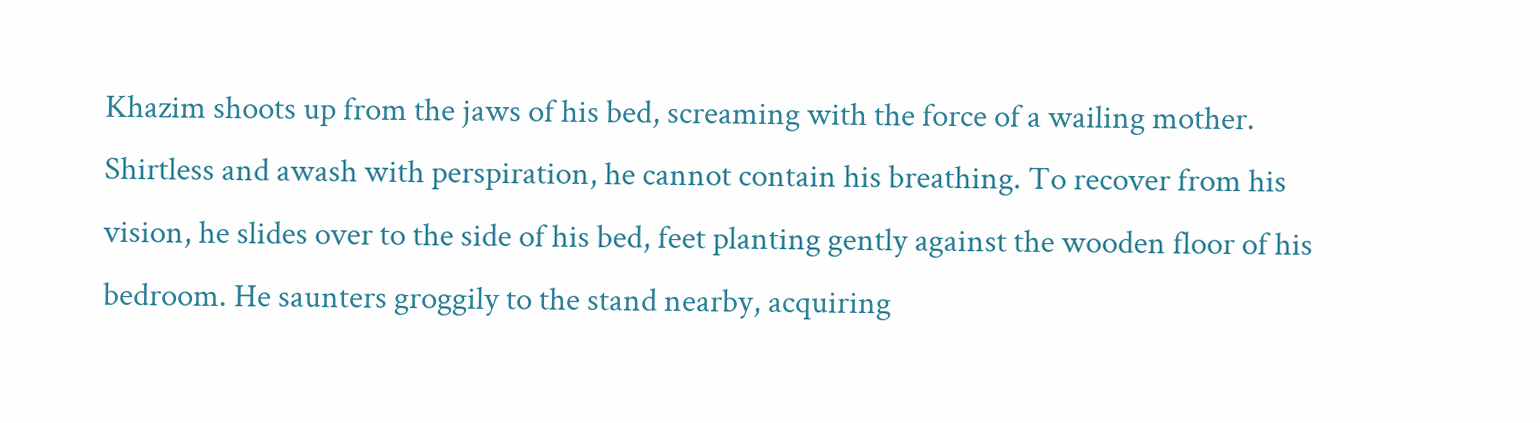Khazim shoots up from the jaws of his bed, screaming with the force of a wailing mother. Shirtless and awash with perspiration, he cannot contain his breathing. To recover from his vision, he slides over to the side of his bed, feet planting gently against the wooden floor of his bedroom. He saunters groggily to the stand nearby, acquiring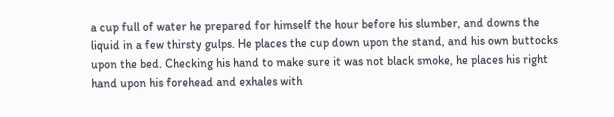a cup full of water he prepared for himself the hour before his slumber, and downs the liquid in a few thirsty gulps. He places the cup down upon the stand, and his own buttocks upon the bed. Checking his hand to make sure it was not black smoke, he places his right hand upon his forehead and exhales with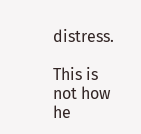distress.

This is not how he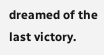dreamed of the last victory.